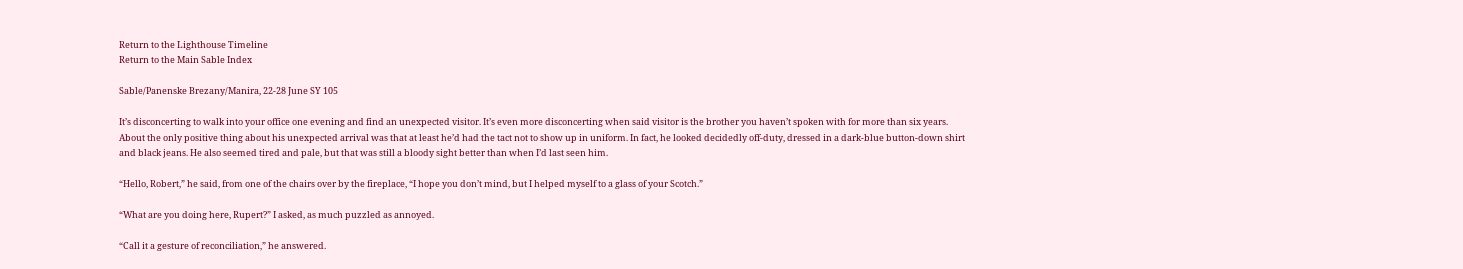Return to the Lighthouse Timeline
Return to the Main Sable Index

Sable/Panenske Brezany/Manira, 22-28 June SY 105

It’s disconcerting to walk into your office one evening and find an unexpected visitor. It’s even more disconcerting when said visitor is the brother you haven’t spoken with for more than six years. About the only positive thing about his unexpected arrival was that at least he’d had the tact not to show up in uniform. In fact, he looked decidedly off-duty, dressed in a dark-blue button-down shirt and black jeans. He also seemed tired and pale, but that was still a bloody sight better than when I’d last seen him.

“Hello, Robert,” he said, from one of the chairs over by the fireplace, “I hope you don’t mind, but I helped myself to a glass of your Scotch.”

“What are you doing here, Rupert?” I asked, as much puzzled as annoyed.

“Call it a gesture of reconciliation,” he answered.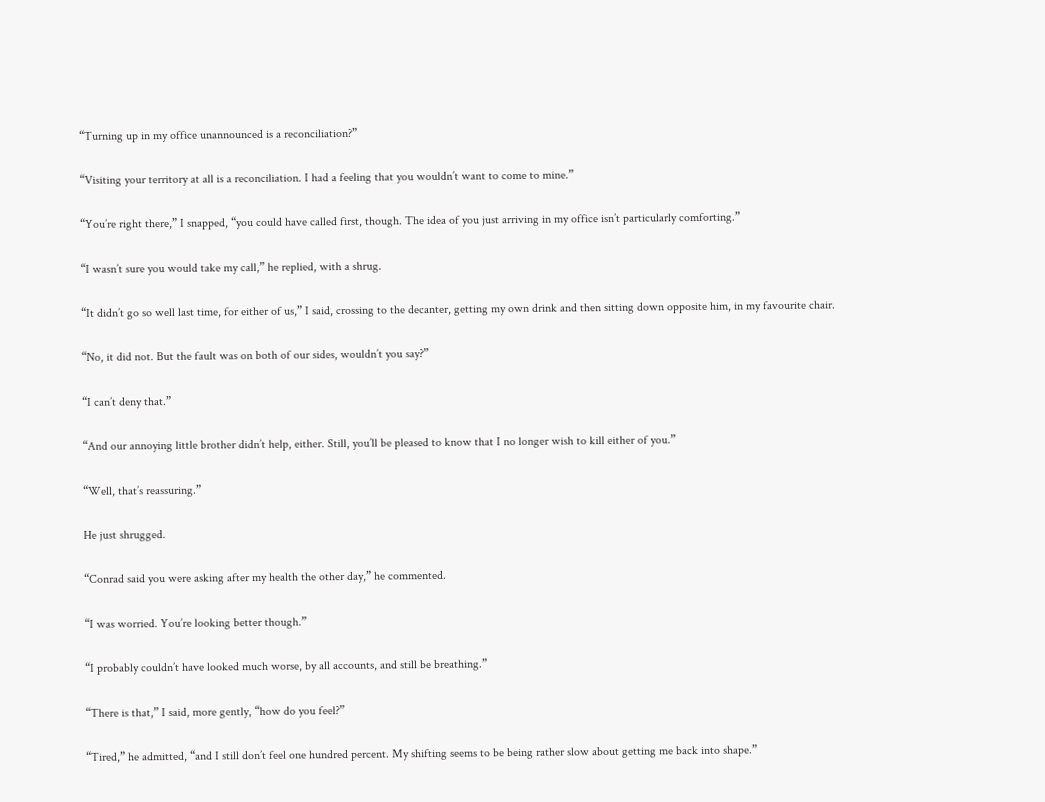“Turning up in my office unannounced is a reconciliation?”

“Visiting your territory at all is a reconciliation. I had a feeling that you wouldn’t want to come to mine.”

“You’re right there,” I snapped, “you could have called first, though. The idea of you just arriving in my office isn’t particularly comforting.”

“I wasn’t sure you would take my call,” he replied, with a shrug.

“It didn’t go so well last time, for either of us,” I said, crossing to the decanter, getting my own drink and then sitting down opposite him, in my favourite chair.

“No, it did not. But the fault was on both of our sides, wouldn’t you say?”

“I can’t deny that.”

“And our annoying little brother didn’t help, either. Still, you’ll be pleased to know that I no longer wish to kill either of you.”

“Well, that’s reassuring.”

He just shrugged.

“Conrad said you were asking after my health the other day,” he commented.

“I was worried. You’re looking better though.”

“I probably couldn’t have looked much worse, by all accounts, and still be breathing.”

“There is that,” I said, more gently, “how do you feel?”

“Tired,” he admitted, “and I still don’t feel one hundred percent. My shifting seems to be being rather slow about getting me back into shape.”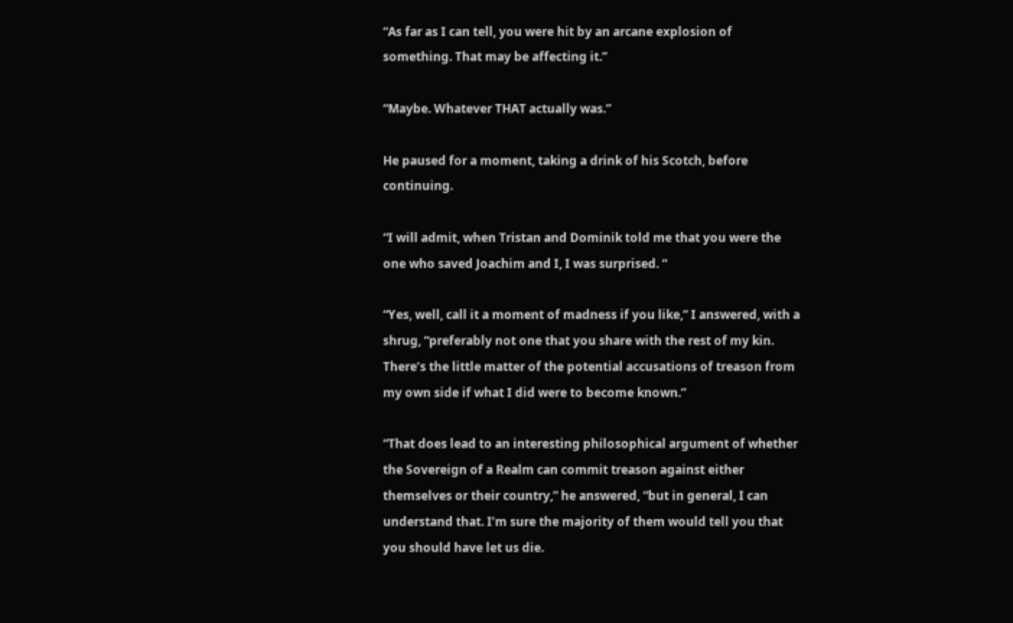“As far as I can tell, you were hit by an arcane explosion of something. That may be affecting it.”

“Maybe. Whatever THAT actually was.”

He paused for a moment, taking a drink of his Scotch, before continuing.

“I will admit, when Tristan and Dominik told me that you were the one who saved Joachim and I, I was surprised. “

“Yes, well, call it a moment of madness if you like,” I answered, with a shrug, “preferably not one that you share with the rest of my kin. There’s the little matter of the potential accusations of treason from my own side if what I did were to become known.”

“That does lead to an interesting philosophical argument of whether the Sovereign of a Realm can commit treason against either themselves or their country,” he answered, “but in general, I can understand that. I’m sure the majority of them would tell you that you should have let us die.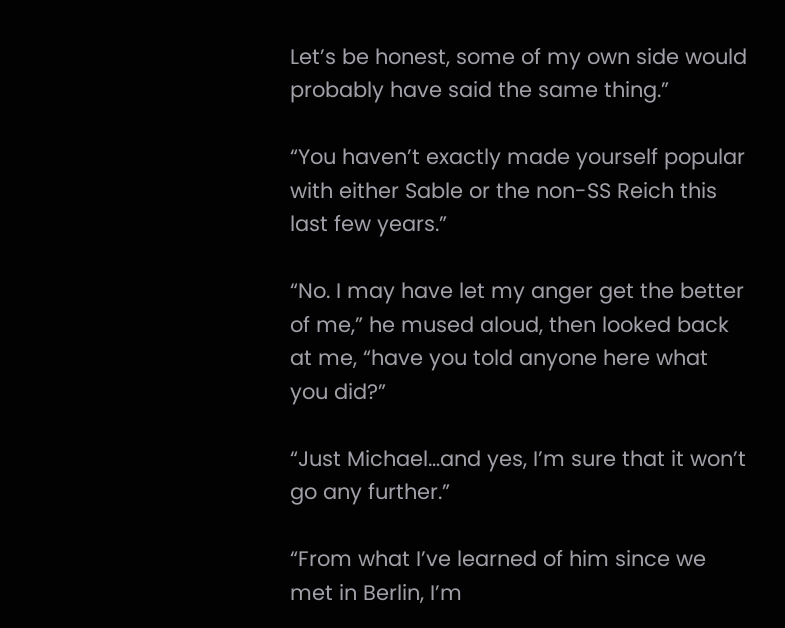Let’s be honest, some of my own side would probably have said the same thing.”

“You haven’t exactly made yourself popular with either Sable or the non-SS Reich this last few years.”

“No. I may have let my anger get the better of me,” he mused aloud, then looked back at me, “have you told anyone here what you did?”

“Just Michael…and yes, I’m sure that it won’t go any further.”

“From what I’ve learned of him since we met in Berlin, I’m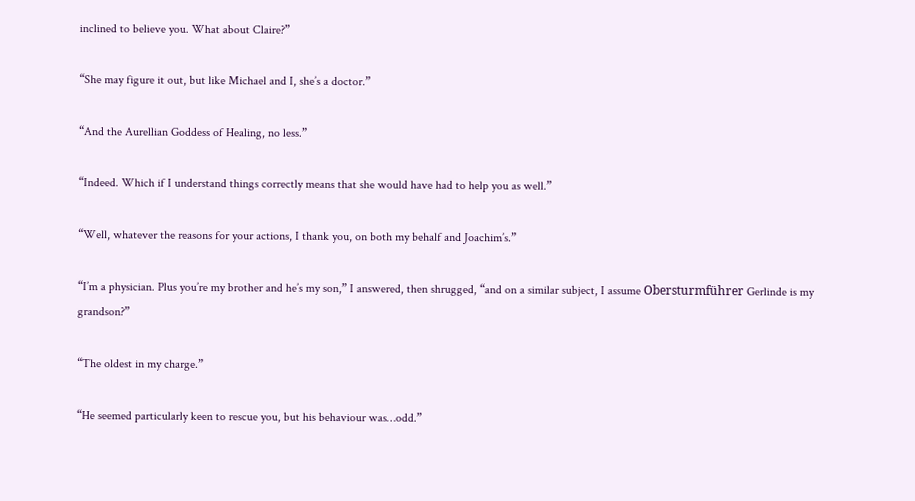inclined to believe you. What about Claire?”

“She may figure it out, but like Michael and I, she’s a doctor.”

“And the Aurellian Goddess of Healing, no less.”

“Indeed. Which if I understand things correctly means that she would have had to help you as well.”

“Well, whatever the reasons for your actions, I thank you, on both my behalf and Joachim’s.”

“I’m a physician. Plus you’re my brother and he’s my son,” I answered, then shrugged, “and on a similar subject, I assume Obersturmführer Gerlinde is my grandson?”

“The oldest in my charge.”

“He seemed particularly keen to rescue you, but his behaviour was…odd.”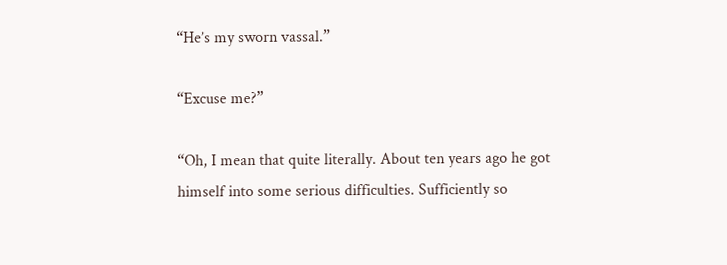“He’s my sworn vassal.”

“Excuse me?”

“Oh, I mean that quite literally. About ten years ago he got himself into some serious difficulties. Sufficiently so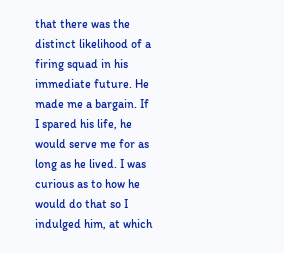that there was the distinct likelihood of a firing squad in his immediate future. He made me a bargain. If I spared his life, he would serve me for as long as he lived. I was curious as to how he would do that so I indulged him, at which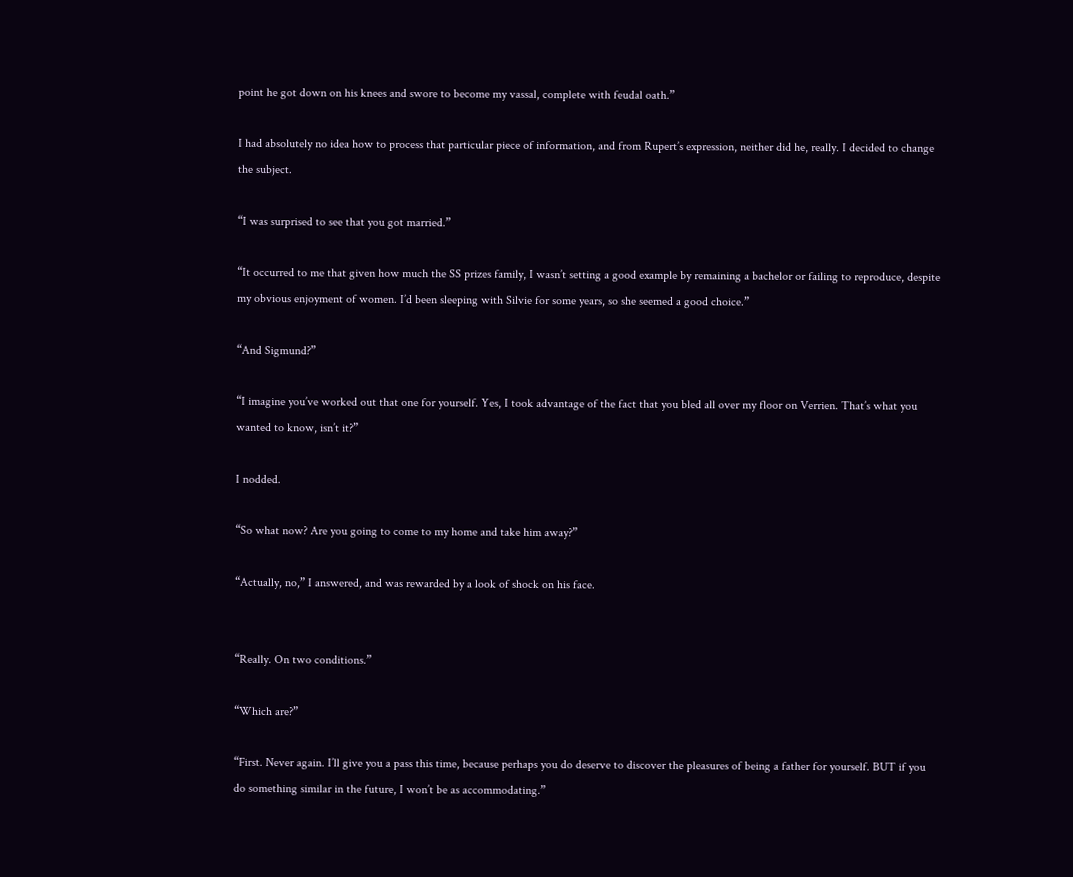point he got down on his knees and swore to become my vassal, complete with feudal oath.”

I had absolutely no idea how to process that particular piece of information, and from Rupert’s expression, neither did he, really. I decided to change the subject.

“I was surprised to see that you got married.”

“It occurred to me that given how much the SS prizes family, I wasn’t setting a good example by remaining a bachelor or failing to reproduce, despite my obvious enjoyment of women. I’d been sleeping with Silvie for some years, so she seemed a good choice.”

“And Sigmund?”

“I imagine you’ve worked out that one for yourself. Yes, I took advantage of the fact that you bled all over my floor on Verrien. That’s what you wanted to know, isn’t it?”

I nodded.

“So what now? Are you going to come to my home and take him away?”

“Actually, no,” I answered, and was rewarded by a look of shock on his face.


“Really. On two conditions.”

“Which are?”

“First. Never again. I’ll give you a pass this time, because perhaps you do deserve to discover the pleasures of being a father for yourself. BUT if you do something similar in the future, I won’t be as accommodating.”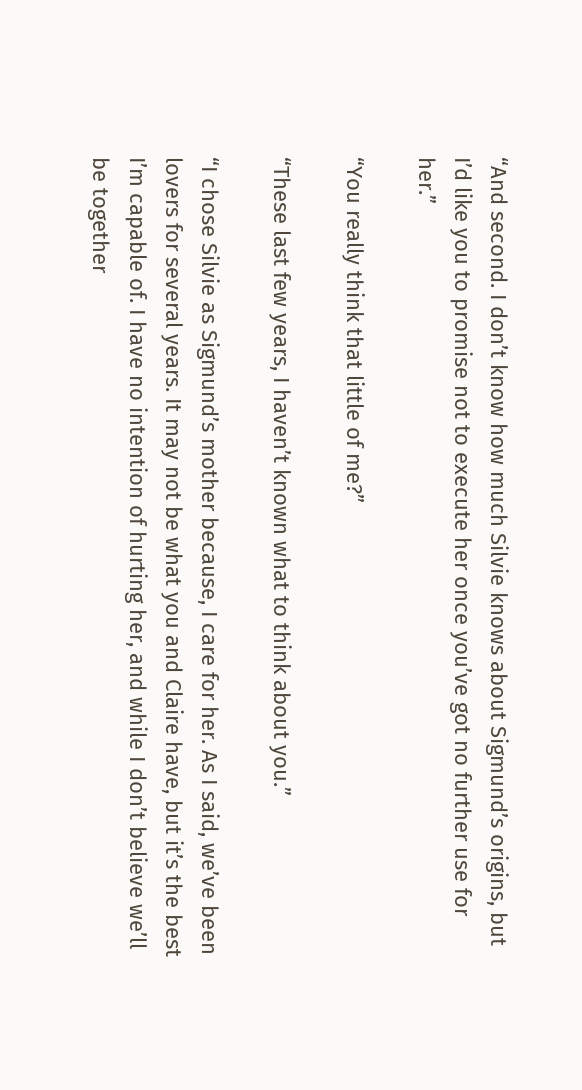“And second. I don’t know how much Silvie knows about Sigmund’s origins, but I’d like you to promise not to execute her once you’ve got no further use for her.”

“You really think that little of me?”

“These last few years, I haven’t known what to think about you.”

“I chose Silvie as Sigmund’s mother because, I care for her. As I said, we’ve been lovers for several years. It may not be what you and Claire have, but it’s the best I’m capable of. I have no intention of hurting her, and while I don’t believe we’ll be together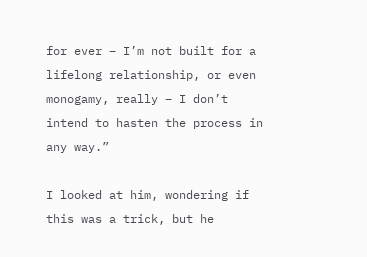for ever – I’m not built for a lifelong relationship, or even monogamy, really – I don’t intend to hasten the process in any way.”

I looked at him, wondering if this was a trick, but he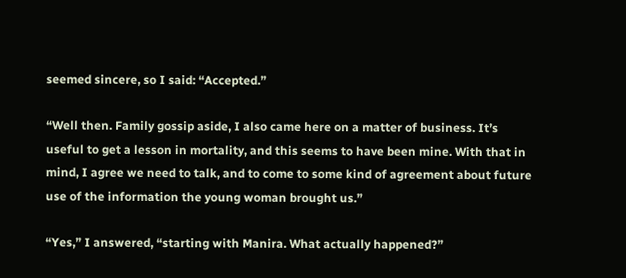seemed sincere, so I said: “Accepted.”

“Well then. Family gossip aside, I also came here on a matter of business. It’s useful to get a lesson in mortality, and this seems to have been mine. With that in mind, I agree we need to talk, and to come to some kind of agreement about future use of the information the young woman brought us.”

“Yes,” I answered, “starting with Manira. What actually happened?”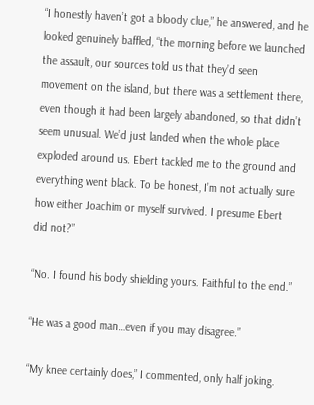“I honestly haven’t got a bloody clue,” he answered, and he looked genuinely baffled, “the morning before we launched the assault, our sources told us that they’d seen movement on the island, but there was a settlement there, even though it had been largely abandoned, so that didn’t seem unusual. We’d just landed when the whole place exploded around us. Ebert tackled me to the ground and everything went black. To be honest, I’m not actually sure how either Joachim or myself survived. I presume Ebert did not?”

“No. I found his body shielding yours. Faithful to the end.”

“He was a good man…even if you may disagree.”

“My knee certainly does,” I commented, only half joking.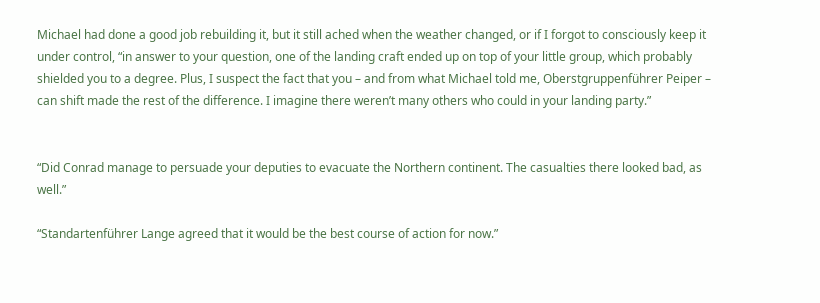Michael had done a good job rebuilding it, but it still ached when the weather changed, or if I forgot to consciously keep it under control, “in answer to your question, one of the landing craft ended up on top of your little group, which probably shielded you to a degree. Plus, I suspect the fact that you – and from what Michael told me, Oberstgruppenführer Peiper – can shift made the rest of the difference. I imagine there weren’t many others who could in your landing party.”


“Did Conrad manage to persuade your deputies to evacuate the Northern continent. The casualties there looked bad, as well.”

“Standartenführer Lange agreed that it would be the best course of action for now.”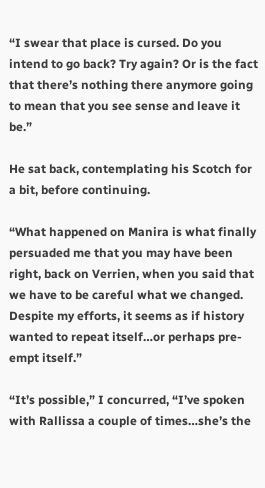“I swear that place is cursed. Do you intend to go back? Try again? Or is the fact that there’s nothing there anymore going to mean that you see sense and leave it be.”

He sat back, contemplating his Scotch for a bit, before continuing.

“What happened on Manira is what finally persuaded me that you may have been right, back on Verrien, when you said that we have to be careful what we changed. Despite my efforts, it seems as if history wanted to repeat itself…or perhaps pre-empt itself.”

“It’s possible,” I concurred, “I’ve spoken with Rallissa a couple of times…she’s the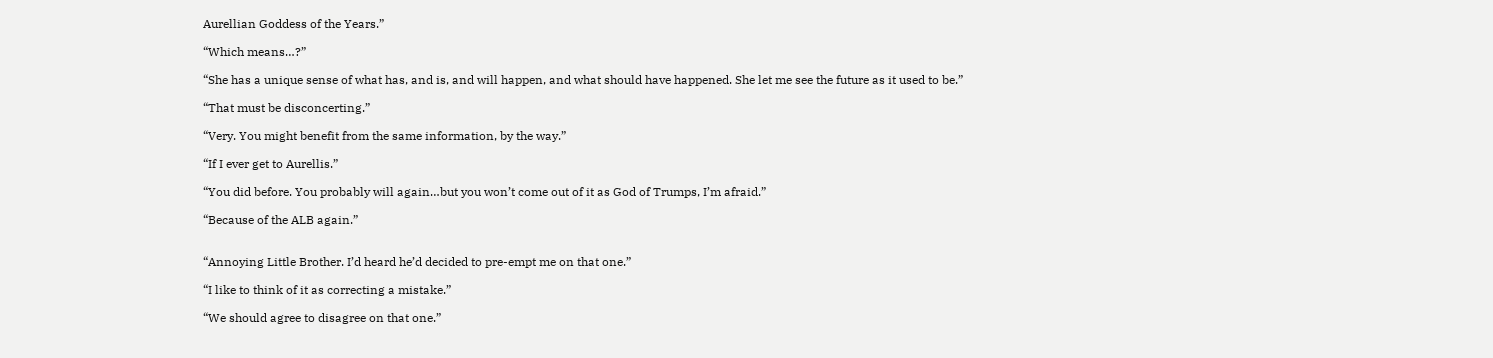Aurellian Goddess of the Years.”

“Which means…?”

“She has a unique sense of what has, and is, and will happen, and what should have happened. She let me see the future as it used to be.”

“That must be disconcerting.”

“Very. You might benefit from the same information, by the way.”

“If I ever get to Aurellis.”

“You did before. You probably will again…but you won’t come out of it as God of Trumps, I’m afraid.”

“Because of the ALB again.”


“Annoying Little Brother. I’d heard he’d decided to pre-empt me on that one.”

“I like to think of it as correcting a mistake.”

“We should agree to disagree on that one.”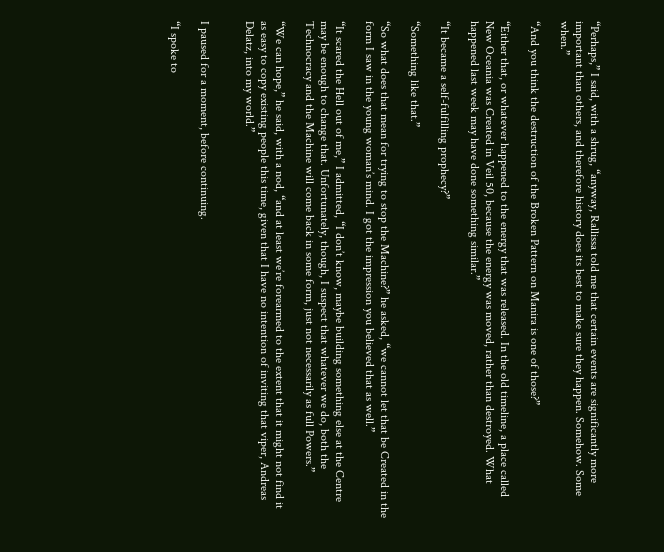“Perhaps,” I said, with a shrug, “anyway, Rallissa told me that certain events are significantly more important than others, and therefore history does its best to make sure they happen. Somehow. Some when.”

“And you think the destruction of the Broken Pattern on Manira is one of those?”

“Either that, or whatever happened to the energy that was released. In the old timeline, a place called New Oceania was Created in Veil 50, because the energy was moved, rather than destroyed. What happened last week may have done something similar.”

“It became a self-fulfilling prophecy?”

“Something like that.”

“So what does that mean for trying to stop the Machine?” he asked, “we cannot let that be Created in the form I saw in the young woman’s mind. I got the impression you believed that as well.”

“It scared the Hell out of me,” I admitted, “I don’t know, maybe building something else at the Centre may be enough to change that. Unfortunately, though, I suspect that whatever we do, both the Technocracy and the Machine will come back in some form, just not necessarily as full Powers.”

“We can hope,” he said, with a nod, “and at least we’re forearmed to the extent that it might not find it as easy to copy existing people this time, given that I have no intention of inviting that viper, Andreas Delatz, into my world.”


I paused for a moment, before continuing.

“I spoke to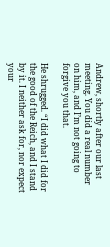Andrew, shortly after our last meeting. You did a real number on him, and I’m not going to forgive you that.

He shrugged. “I did what I did for the good of the Reich, and I stand by it. I neither ask for, nor expect your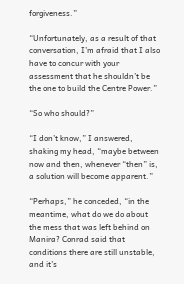forgiveness.”

“Unfortunately, as a result of that conversation, I’m afraid that I also have to concur with your assessment that he shouldn’t be the one to build the Centre Power.”

“So who should?”

“I don’t know,” I answered, shaking my head, “maybe between now and then, whenever “then” is, a solution will become apparent.”

“Perhaps,” he conceded, “in the meantime, what do we do about the mess that was left behind on Manira? Conrad said that conditions there are still unstable, and it’s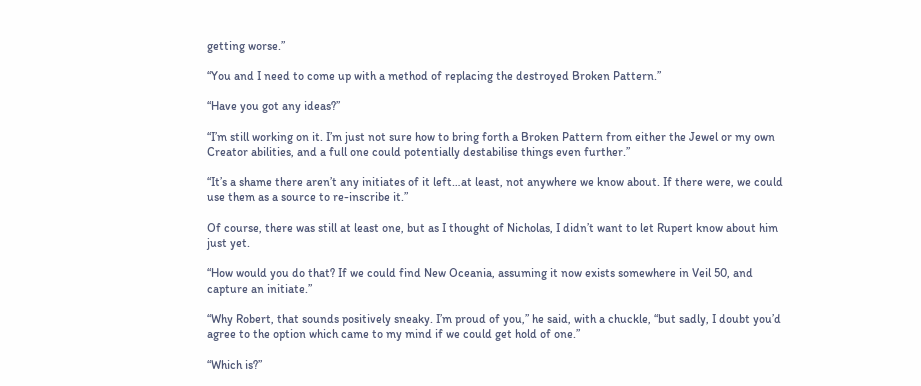getting worse.”

“You and I need to come up with a method of replacing the destroyed Broken Pattern.”

“Have you got any ideas?”

“I’m still working on it. I’m just not sure how to bring forth a Broken Pattern from either the Jewel or my own Creator abilities, and a full one could potentially destabilise things even further.”

“It’s a shame there aren’t any initiates of it left…at least, not anywhere we know about. If there were, we could use them as a source to re-inscribe it.”

Of course, there was still at least one, but as I thought of Nicholas, I didn’t want to let Rupert know about him just yet.

“How would you do that? If we could find New Oceania, assuming it now exists somewhere in Veil 50, and capture an initiate.”

“Why Robert, that sounds positively sneaky. I’m proud of you,” he said, with a chuckle, “but sadly, I doubt you’d agree to the option which came to my mind if we could get hold of one.”

“Which is?”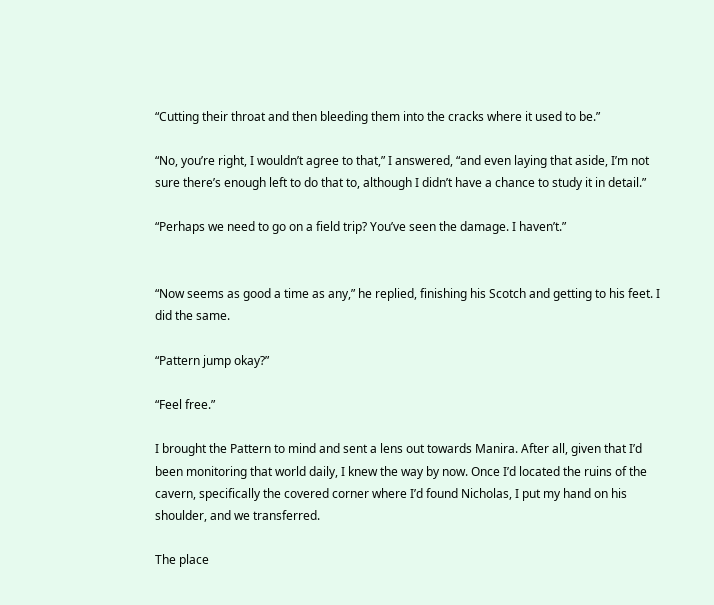“Cutting their throat and then bleeding them into the cracks where it used to be.”

“No, you’re right, I wouldn’t agree to that,” I answered, “and even laying that aside, I’m not sure there’s enough left to do that to, although I didn’t have a chance to study it in detail.”

“Perhaps we need to go on a field trip? You’ve seen the damage. I haven’t.”


“Now seems as good a time as any,” he replied, finishing his Scotch and getting to his feet. I did the same.

“Pattern jump okay?”

“Feel free.”

I brought the Pattern to mind and sent a lens out towards Manira. After all, given that I’d been monitoring that world daily, I knew the way by now. Once I’d located the ruins of the cavern, specifically the covered corner where I’d found Nicholas, I put my hand on his shoulder, and we transferred.

The place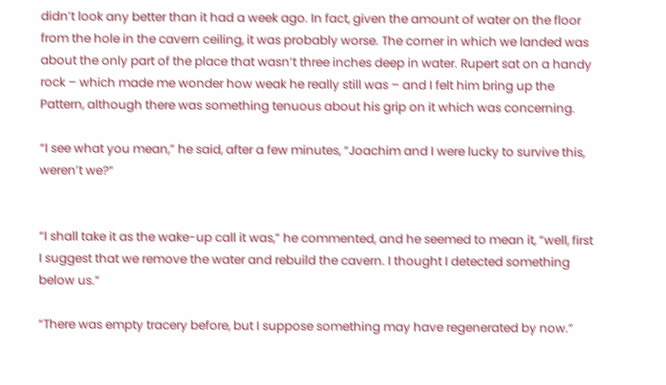didn’t look any better than it had a week ago. In fact, given the amount of water on the floor from the hole in the cavern ceiling, it was probably worse. The corner in which we landed was about the only part of the place that wasn’t three inches deep in water. Rupert sat on a handy rock – which made me wonder how weak he really still was – and I felt him bring up the Pattern, although there was something tenuous about his grip on it which was concerning.

“I see what you mean,” he said, after a few minutes, “Joachim and I were lucky to survive this, weren’t we?”


“I shall take it as the wake-up call it was,” he commented, and he seemed to mean it, “well, first I suggest that we remove the water and rebuild the cavern. I thought I detected something below us.”

“There was empty tracery before, but I suppose something may have regenerated by now.”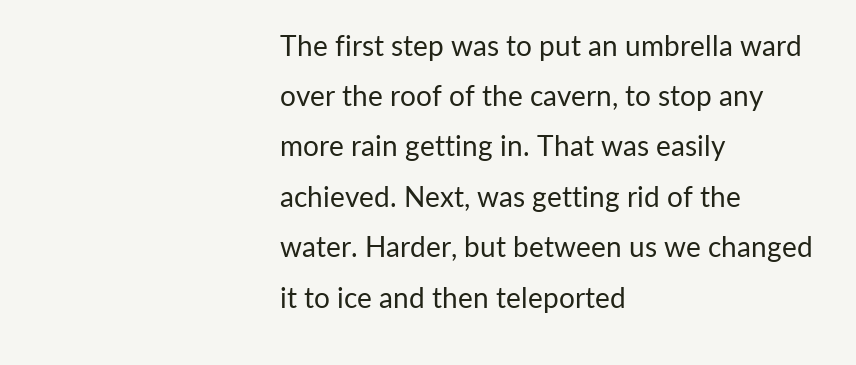The first step was to put an umbrella ward over the roof of the cavern, to stop any more rain getting in. That was easily achieved. Next, was getting rid of the water. Harder, but between us we changed it to ice and then teleported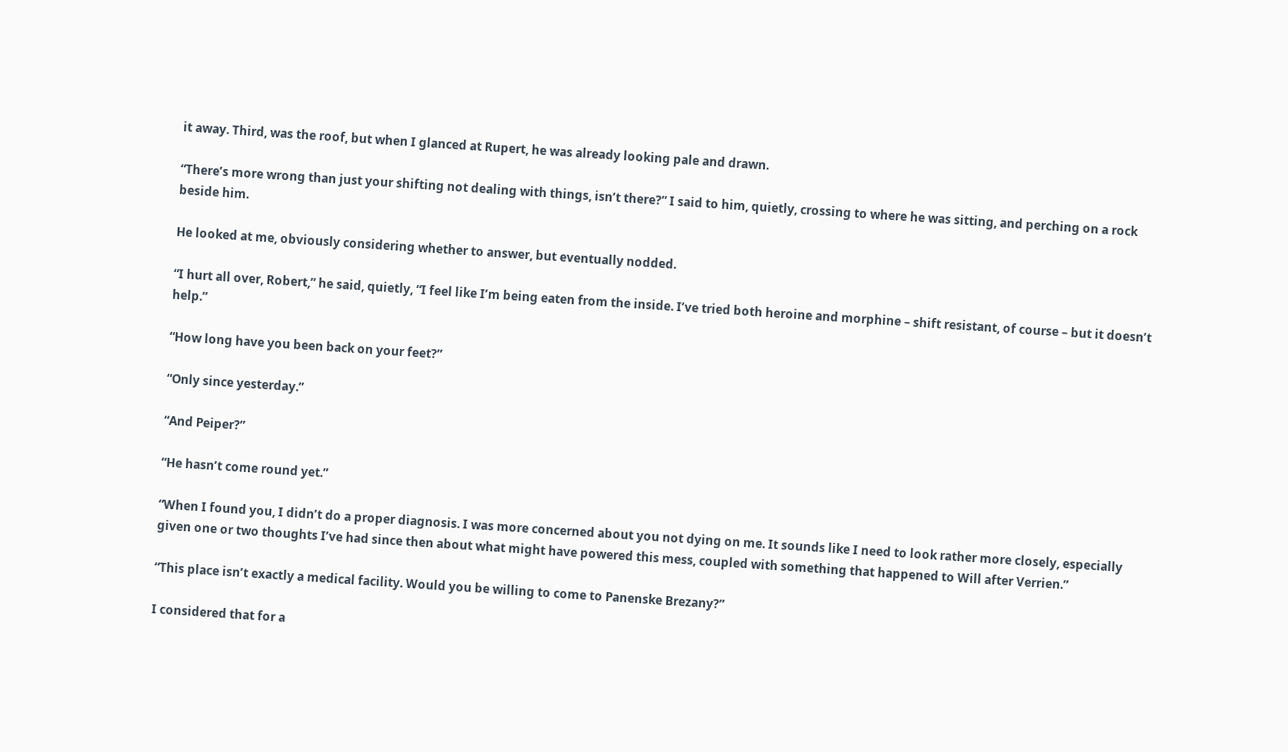it away. Third, was the roof, but when I glanced at Rupert, he was already looking pale and drawn.

“There’s more wrong than just your shifting not dealing with things, isn’t there?” I said to him, quietly, crossing to where he was sitting, and perching on a rock beside him.

He looked at me, obviously considering whether to answer, but eventually nodded.

“I hurt all over, Robert,” he said, quietly, “I feel like I’m being eaten from the inside. I’ve tried both heroine and morphine – shift resistant, of course – but it doesn’t help.”

“How long have you been back on your feet?”

“Only since yesterday.”

“And Peiper?”

“He hasn’t come round yet.”

“When I found you, I didn’t do a proper diagnosis. I was more concerned about you not dying on me. It sounds like I need to look rather more closely, especially given one or two thoughts I’ve had since then about what might have powered this mess, coupled with something that happened to Will after Verrien.”

“This place isn’t exactly a medical facility. Would you be willing to come to Panenske Brezany?”

I considered that for a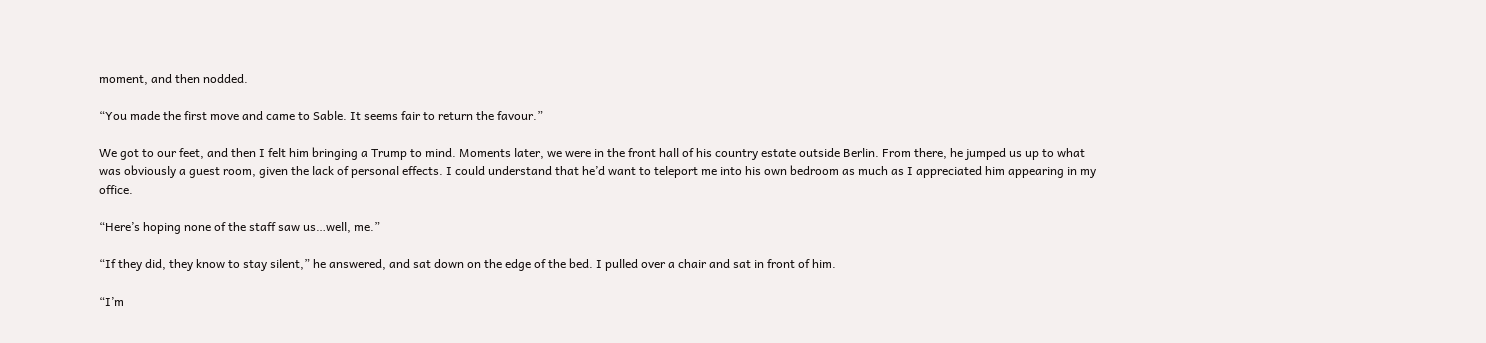moment, and then nodded.

“You made the first move and came to Sable. It seems fair to return the favour.”

We got to our feet, and then I felt him bringing a Trump to mind. Moments later, we were in the front hall of his country estate outside Berlin. From there, he jumped us up to what was obviously a guest room, given the lack of personal effects. I could understand that he’d want to teleport me into his own bedroom as much as I appreciated him appearing in my office.

“Here’s hoping none of the staff saw us…well, me.”

“If they did, they know to stay silent,” he answered, and sat down on the edge of the bed. I pulled over a chair and sat in front of him.

“I’m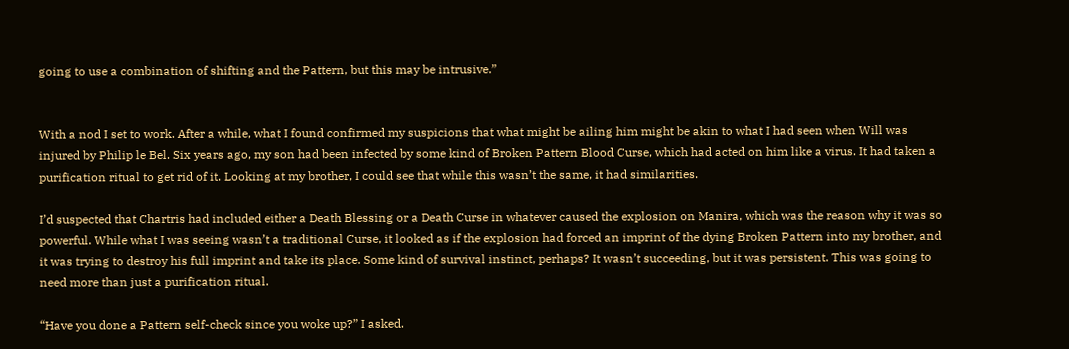going to use a combination of shifting and the Pattern, but this may be intrusive.”


With a nod I set to work. After a while, what I found confirmed my suspicions that what might be ailing him might be akin to what I had seen when Will was injured by Philip le Bel. Six years ago, my son had been infected by some kind of Broken Pattern Blood Curse, which had acted on him like a virus. It had taken a purification ritual to get rid of it. Looking at my brother, I could see that while this wasn’t the same, it had similarities.

I’d suspected that Chartris had included either a Death Blessing or a Death Curse in whatever caused the explosion on Manira, which was the reason why it was so powerful. While what I was seeing wasn’t a traditional Curse, it looked as if the explosion had forced an imprint of the dying Broken Pattern into my brother, and it was trying to destroy his full imprint and take its place. Some kind of survival instinct, perhaps? It wasn’t succeeding, but it was persistent. This was going to need more than just a purification ritual.

“Have you done a Pattern self-check since you woke up?” I asked.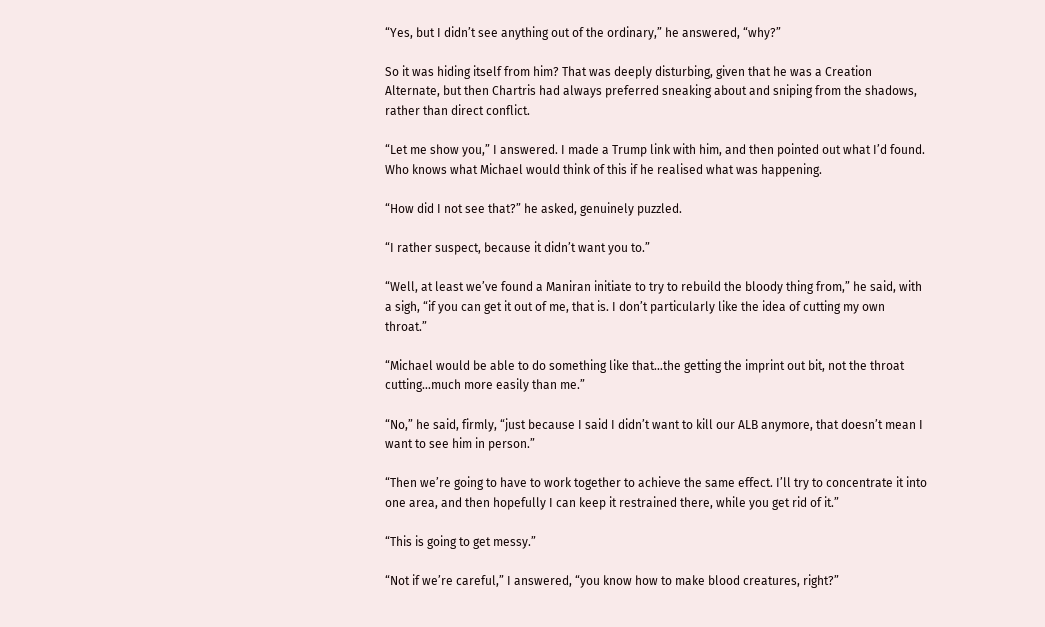“Yes, but I didn’t see anything out of the ordinary,” he answered, “why?”

So it was hiding itself from him? That was deeply disturbing, given that he was a Creation Alternate, but then Chartris had always preferred sneaking about and sniping from the shadows, rather than direct conflict.

“Let me show you,” I answered. I made a Trump link with him, and then pointed out what I’d found. Who knows what Michael would think of this if he realised what was happening.

“How did I not see that?” he asked, genuinely puzzled.

“I rather suspect, because it didn’t want you to.”

“Well, at least we’ve found a Maniran initiate to try to rebuild the bloody thing from,” he said, with a sigh, “if you can get it out of me, that is. I don’t particularly like the idea of cutting my own throat.”

“Michael would be able to do something like that…the getting the imprint out bit, not the throat cutting…much more easily than me.”

“No,” he said, firmly, “just because I said I didn’t want to kill our ALB anymore, that doesn’t mean I want to see him in person.”

“Then we’re going to have to work together to achieve the same effect. I’ll try to concentrate it into one area, and then hopefully I can keep it restrained there, while you get rid of it.”

“This is going to get messy.”

“Not if we’re careful,” I answered, “you know how to make blood creatures, right?”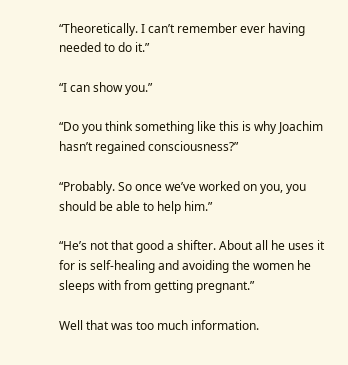“Theoretically. I can’t remember ever having needed to do it.”

“I can show you.”

“Do you think something like this is why Joachim hasn’t regained consciousness?”

“Probably. So once we’ve worked on you, you should be able to help him.”

“He’s not that good a shifter. About all he uses it for is self-healing and avoiding the women he sleeps with from getting pregnant.”

Well that was too much information.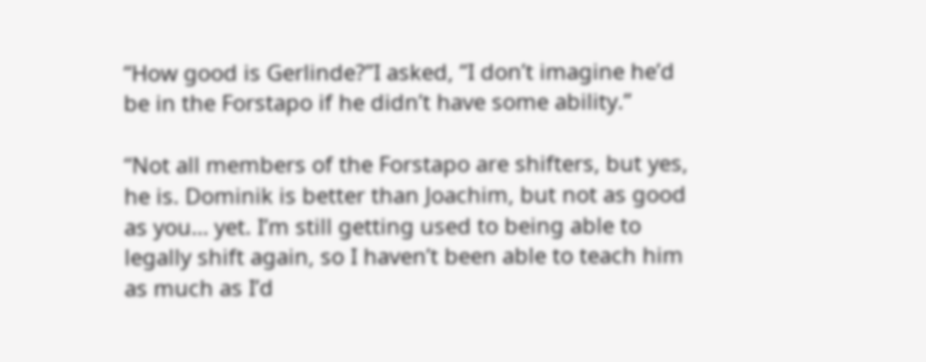“How good is Gerlinde?”I asked, “I don’t imagine he’d be in the Forstapo if he didn’t have some ability.”

“Not all members of the Forstapo are shifters, but yes, he is. Dominik is better than Joachim, but not as good as you… yet. I’m still getting used to being able to legally shift again, so I haven’t been able to teach him as much as I’d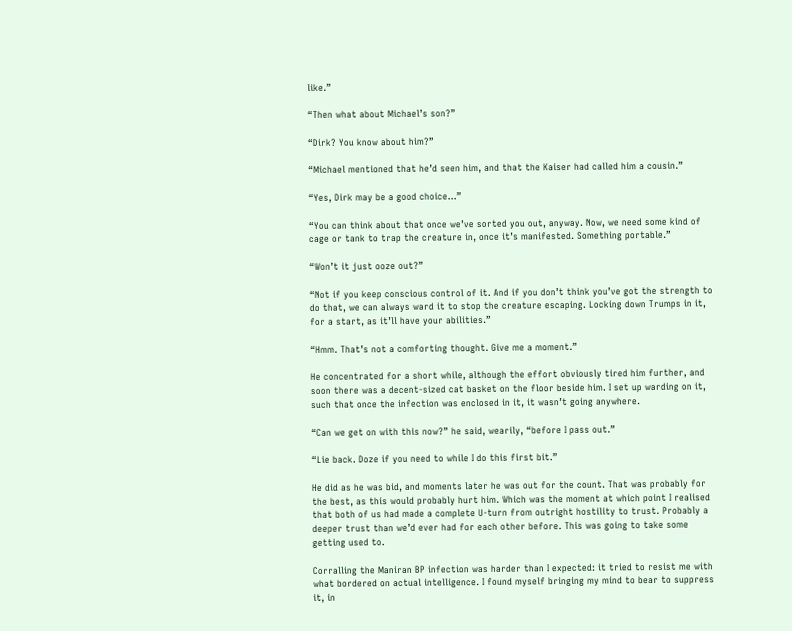like.”

“Then what about Michael’s son?”

“Dirk? You know about him?”

“Michael mentioned that he’d seen him, and that the Kaiser had called him a cousin.”

“Yes, Dirk may be a good choice…”

“You can think about that once we’ve sorted you out, anyway. Now, we need some kind of cage or tank to trap the creature in, once it’s manifested. Something portable.”

“Won’t it just ooze out?”

“Not if you keep conscious control of it. And if you don’t think you’ve got the strength to do that, we can always ward it to stop the creature escaping. Locking down Trumps in it, for a start, as it’ll have your abilities.”

“Hmm. That’s not a comforting thought. Give me a moment.”

He concentrated for a short while, although the effort obviously tired him further, and soon there was a decent-sized cat basket on the floor beside him. I set up warding on it, such that once the infection was enclosed in it, it wasn’t going anywhere.

“Can we get on with this now?” he said, wearily, “before I pass out.”

“Lie back. Doze if you need to while I do this first bit.”

He did as he was bid, and moments later he was out for the count. That was probably for the best, as this would probably hurt him. Which was the moment at which point I realised that both of us had made a complete U-turn from outright hostility to trust. Probably a deeper trust than we’d ever had for each other before. This was going to take some getting used to.

Corralling the Maniran BP infection was harder than I expected: it tried to resist me with what bordered on actual intelligence. I found myself bringing my mind to bear to suppress it, in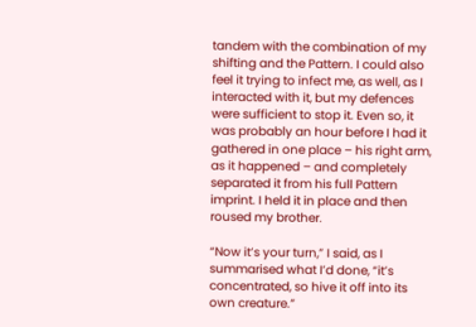tandem with the combination of my shifting and the Pattern. I could also feel it trying to infect me, as well, as I interacted with it, but my defences were sufficient to stop it. Even so, it was probably an hour before I had it gathered in one place – his right arm, as it happened – and completely separated it from his full Pattern imprint. I held it in place and then roused my brother.

“Now it’s your turn,” I said, as I summarised what I’d done, “it’s concentrated, so hive it off into its own creature.”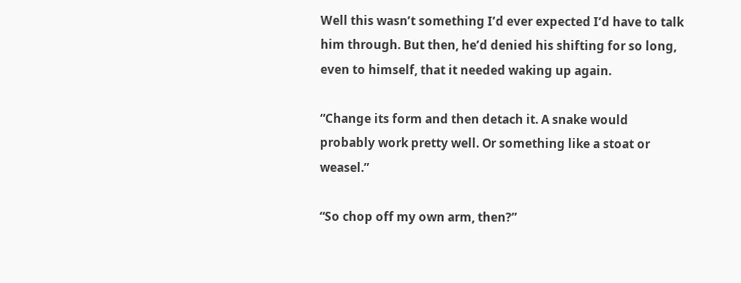Well this wasn’t something I’d ever expected I’d have to talk him through. But then, he’d denied his shifting for so long, even to himself, that it needed waking up again.

“Change its form and then detach it. A snake would probably work pretty well. Or something like a stoat or weasel.”

“So chop off my own arm, then?”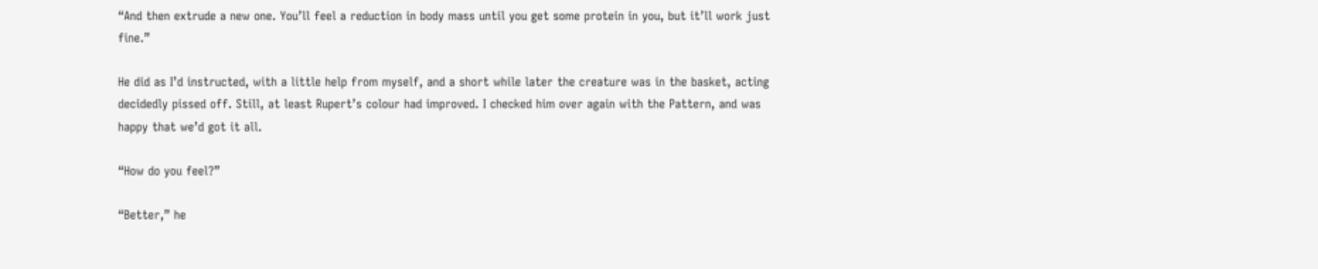“And then extrude a new one. You’ll feel a reduction in body mass until you get some protein in you, but it’ll work just fine.”

He did as I’d instructed, with a little help from myself, and a short while later the creature was in the basket, acting decidedly pissed off. Still, at least Rupert’s colour had improved. I checked him over again with the Pattern, and was happy that we’d got it all.

“How do you feel?”

“Better,” he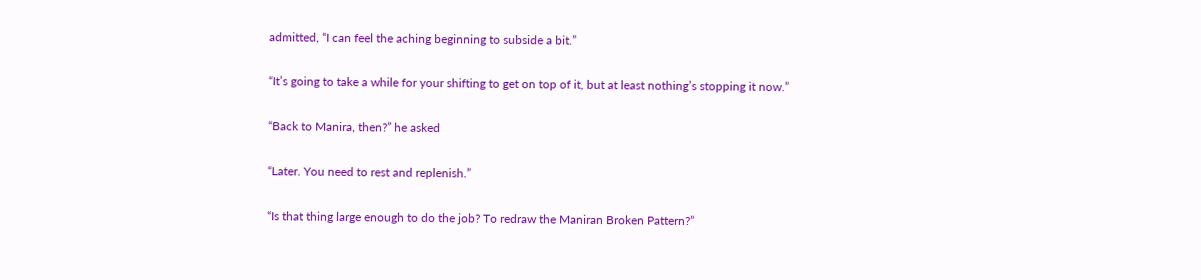admitted, “I can feel the aching beginning to subside a bit.”

“It’s going to take a while for your shifting to get on top of it, but at least nothing’s stopping it now.”

“Back to Manira, then?” he asked

“Later. You need to rest and replenish.”

“Is that thing large enough to do the job? To redraw the Maniran Broken Pattern?”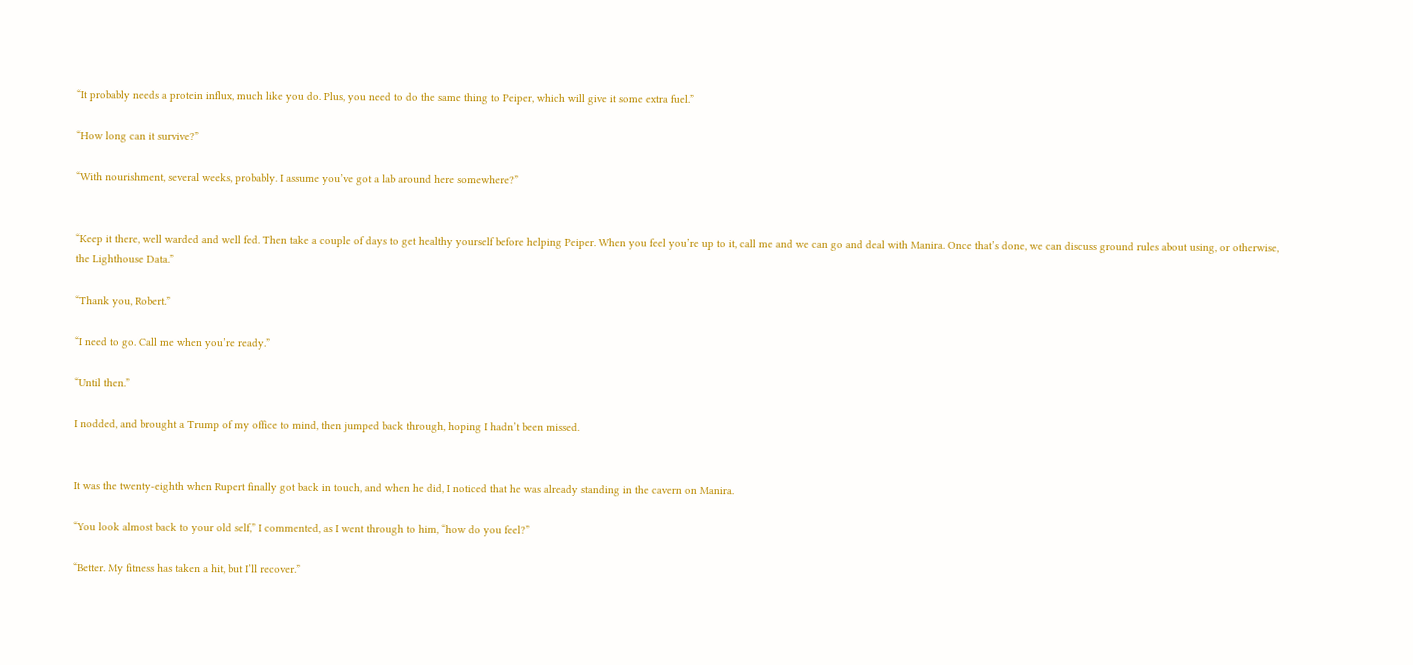“It probably needs a protein influx, much like you do. Plus, you need to do the same thing to Peiper, which will give it some extra fuel.”

“How long can it survive?”

“With nourishment, several weeks, probably. I assume you’ve got a lab around here somewhere?”


“Keep it there, well warded and well fed. Then take a couple of days to get healthy yourself before helping Peiper. When you feel you’re up to it, call me and we can go and deal with Manira. Once that’s done, we can discuss ground rules about using, or otherwise, the Lighthouse Data.”

“Thank you, Robert.”

“I need to go. Call me when you’re ready.”

“Until then.”

I nodded, and brought a Trump of my office to mind, then jumped back through, hoping I hadn’t been missed.


It was the twenty-eighth when Rupert finally got back in touch, and when he did, I noticed that he was already standing in the cavern on Manira.

“You look almost back to your old self,” I commented, as I went through to him, “how do you feel?”

“Better. My fitness has taken a hit, but I’ll recover.”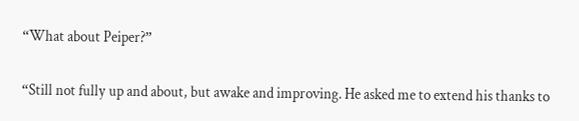“What about Peiper?”

“Still not fully up and about, but awake and improving. He asked me to extend his thanks to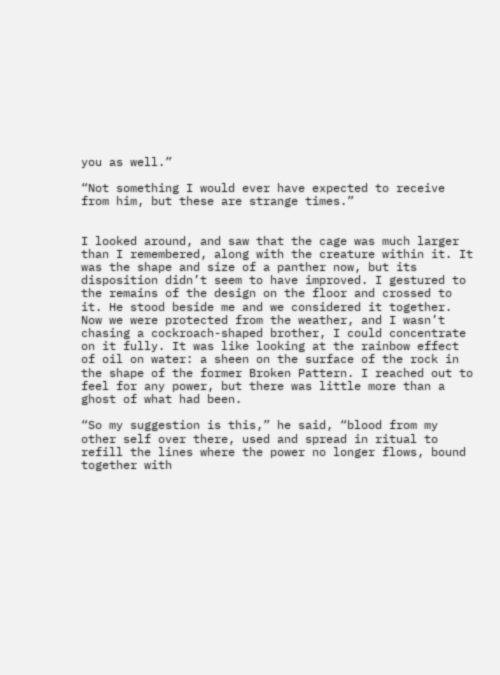you as well.”

“Not something I would ever have expected to receive from him, but these are strange times.”


I looked around, and saw that the cage was much larger than I remembered, along with the creature within it. It was the shape and size of a panther now, but its disposition didn’t seem to have improved. I gestured to the remains of the design on the floor and crossed to it. He stood beside me and we considered it together. Now we were protected from the weather, and I wasn’t chasing a cockroach-shaped brother, I could concentrate on it fully. It was like looking at the rainbow effect of oil on water: a sheen on the surface of the rock in the shape of the former Broken Pattern. I reached out to feel for any power, but there was little more than a ghost of what had been.

“So my suggestion is this,” he said, “blood from my other self over there, used and spread in ritual to refill the lines where the power no longer flows, bound together with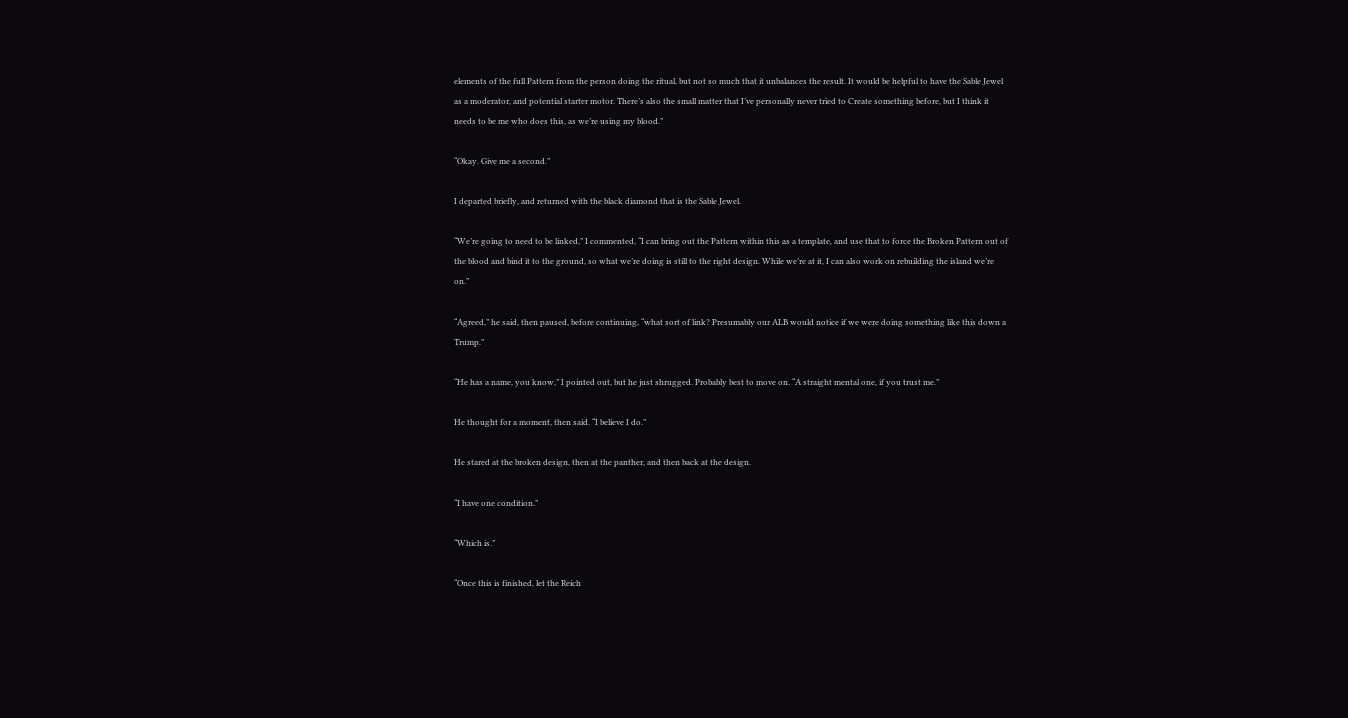elements of the full Pattern from the person doing the ritual, but not so much that it unbalances the result. It would be helpful to have the Sable Jewel as a moderator, and potential starter motor. There’s also the small matter that I’ve personally never tried to Create something before, but I think it needs to be me who does this, as we’re using my blood.”

“Okay. Give me a second.”

I departed briefly, and returned with the black diamond that is the Sable Jewel.

“We’re going to need to be linked,” I commented, “I can bring out the Pattern within this as a template, and use that to force the Broken Pattern out of the blood and bind it to the ground, so what we’re doing is still to the right design. While we’re at it, I can also work on rebuilding the island we’re on.”

“Agreed,” he said, then paused, before continuing, “what sort of link? Presumably our ALB would notice if we were doing something like this down a Trump.”

“He has a name, you know,” I pointed out, but he just shrugged. Probably best to move on. “A straight mental one, if you trust me.”

He thought for a moment, then said. “I believe I do.”

He stared at the broken design, then at the panther, and then back at the design.

“I have one condition.”

“Which is.”

“Once this is finished, let the Reich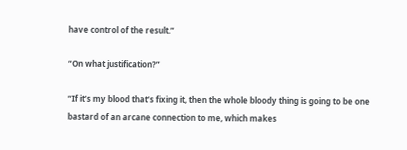have control of the result.”

“On what justification?”

“If it’s my blood that’s fixing it, then the whole bloody thing is going to be one bastard of an arcane connection to me, which makes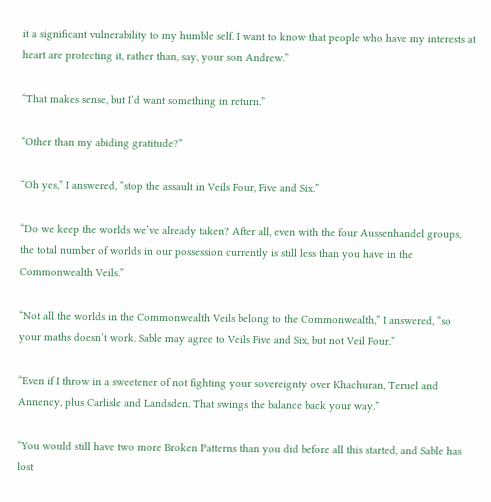it a significant vulnerability to my humble self. I want to know that people who have my interests at heart are protecting it, rather than, say, your son Andrew.”

“That makes sense, but I’d want something in return.”

“Other than my abiding gratitude?”

“Oh yes,” I answered, “stop the assault in Veils Four, Five and Six.”

“Do we keep the worlds we’ve already taken? After all, even with the four Aussenhandel groups, the total number of worlds in our possession currently is still less than you have in the Commonwealth Veils.”

“Not all the worlds in the Commonwealth Veils belong to the Commonwealth,” I answered, “so your maths doesn’t work. Sable may agree to Veils Five and Six, but not Veil Four.”

“Even if I throw in a sweetener of not fighting your sovereignty over Khachuran, Teruel and Annency, plus Carlisle and Landsden. That swings the balance back your way.”

“You would still have two more Broken Patterns than you did before all this started, and Sable has lost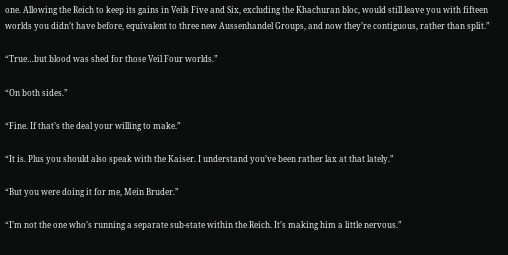one. Allowing the Reich to keep its gains in Veils Five and Six, excluding the Khachuran bloc, would still leave you with fifteen worlds you didn’t have before, equivalent to three new Aussenhandel Groups, and now they’re contiguous, rather than split.”

“True…but blood was shed for those Veil Four worlds.”

“On both sides.”

“Fine. If that’s the deal your willing to make.”

“It is. Plus you should also speak with the Kaiser. I understand you’ve been rather lax at that lately.”

“But you were doing it for me, Mein Bruder.”

“I’m not the one who’s running a separate sub-state within the Reich. It’s making him a little nervous.”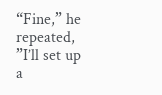“Fine,” he repeated, ”I’ll set up a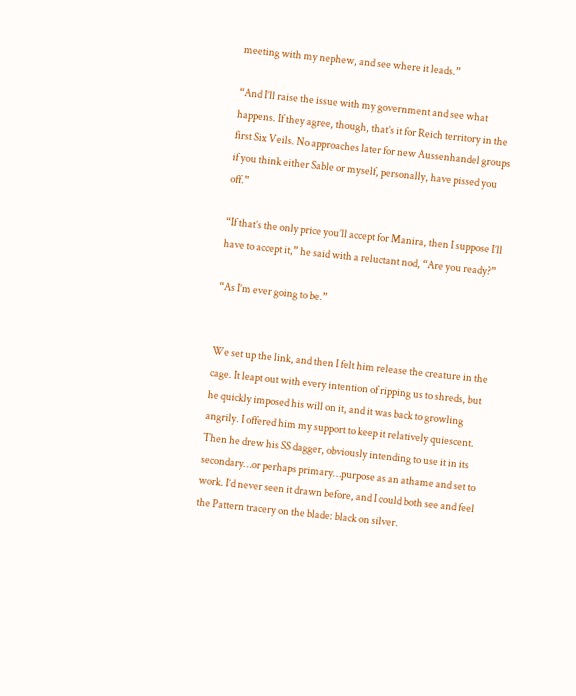meeting with my nephew, and see where it leads.”

“And I’ll raise the issue with my government and see what happens. If they agree, though, that’s it for Reich territory in the first Six Veils. No approaches later for new Aussenhandel groups if you think either Sable or myself, personally, have pissed you off.”

“If that’s the only price you’ll accept for Manira, then I suppose I’ll have to accept it,” he said with a reluctant nod, “Are you ready?”

“As I’m ever going to be.”


We set up the link, and then I felt him release the creature in the cage. It leapt out with every intention of ripping us to shreds, but he quickly imposed his will on it, and it was back to growling angrily. I offered him my support to keep it relatively quiescent. Then he drew his SS dagger, obviously intending to use it in its secondary…or perhaps primary…purpose as an athame and set to work. I’d never seen it drawn before, and I could both see and feel the Pattern tracery on the blade: black on silver.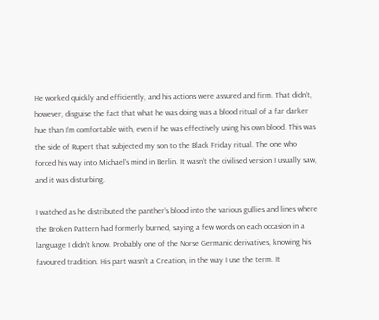He worked quickly and efficiently, and his actions were assured and firm. That didn’t, however, disguise the fact that what he was doing was a blood ritual of a far darker hue than I’m comfortable with, even if he was effectively using his own blood. This was the side of Rupert that subjected my son to the Black Friday ritual. The one who forced his way into Michael’s mind in Berlin. It wasn’t the civilised version I usually saw, and it was disturbing.

I watched as he distributed the panther’s blood into the various gullies and lines where the Broken Pattern had formerly burned, saying a few words on each occasion in a language I didn’t know. Probably one of the Norse Germanic derivatives, knowing his favoured tradition. His part wasn’t a Creation, in the way I use the term. It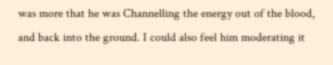was more that he was Channelling the energy out of the blood, and back into the ground. I could also feel him moderating it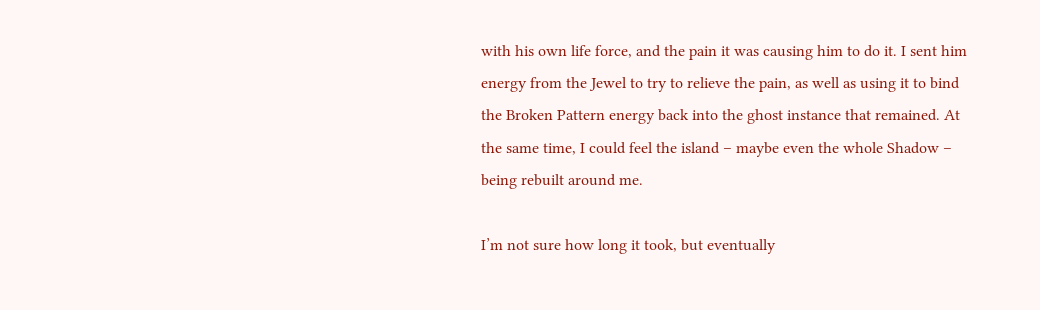with his own life force, and the pain it was causing him to do it. I sent him energy from the Jewel to try to relieve the pain, as well as using it to bind the Broken Pattern energy back into the ghost instance that remained. At the same time, I could feel the island – maybe even the whole Shadow – being rebuilt around me.

I’m not sure how long it took, but eventually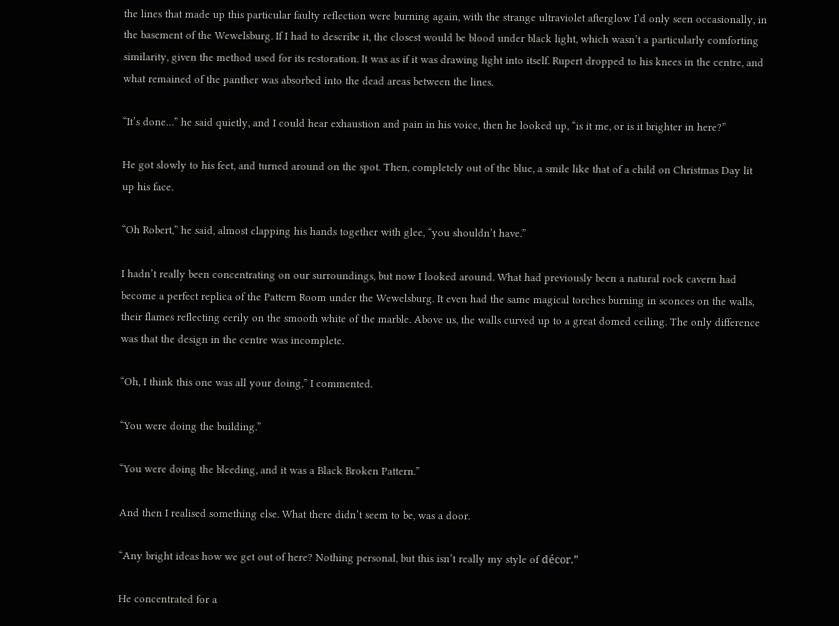the lines that made up this particular faulty reflection were burning again, with the strange ultraviolet afterglow I’d only seen occasionally, in the basement of the Wewelsburg. If I had to describe it, the closest would be blood under black light, which wasn’t a particularly comforting similarity, given the method used for its restoration. It was as if it was drawing light into itself. Rupert dropped to his knees in the centre, and what remained of the panther was absorbed into the dead areas between the lines.

“It’s done…” he said quietly, and I could hear exhaustion and pain in his voice, then he looked up, “is it me, or is it brighter in here?”

He got slowly to his feet, and turned around on the spot. Then, completely out of the blue, a smile like that of a child on Christmas Day lit up his face.

“Oh Robert,” he said, almost clapping his hands together with glee, “you shouldn’t have.”

I hadn’t really been concentrating on our surroundings, but now I looked around. What had previously been a natural rock cavern had become a perfect replica of the Pattern Room under the Wewelsburg. It even had the same magical torches burning in sconces on the walls, their flames reflecting eerily on the smooth white of the marble. Above us, the walls curved up to a great domed ceiling. The only difference was that the design in the centre was incomplete.

“Oh, I think this one was all your doing,” I commented.

“You were doing the building.”

“You were doing the bleeding, and it was a Black Broken Pattern.”

And then I realised something else. What there didn’t seem to be, was a door.

“Any bright ideas how we get out of here? Nothing personal, but this isn’t really my style of décor.”

He concentrated for a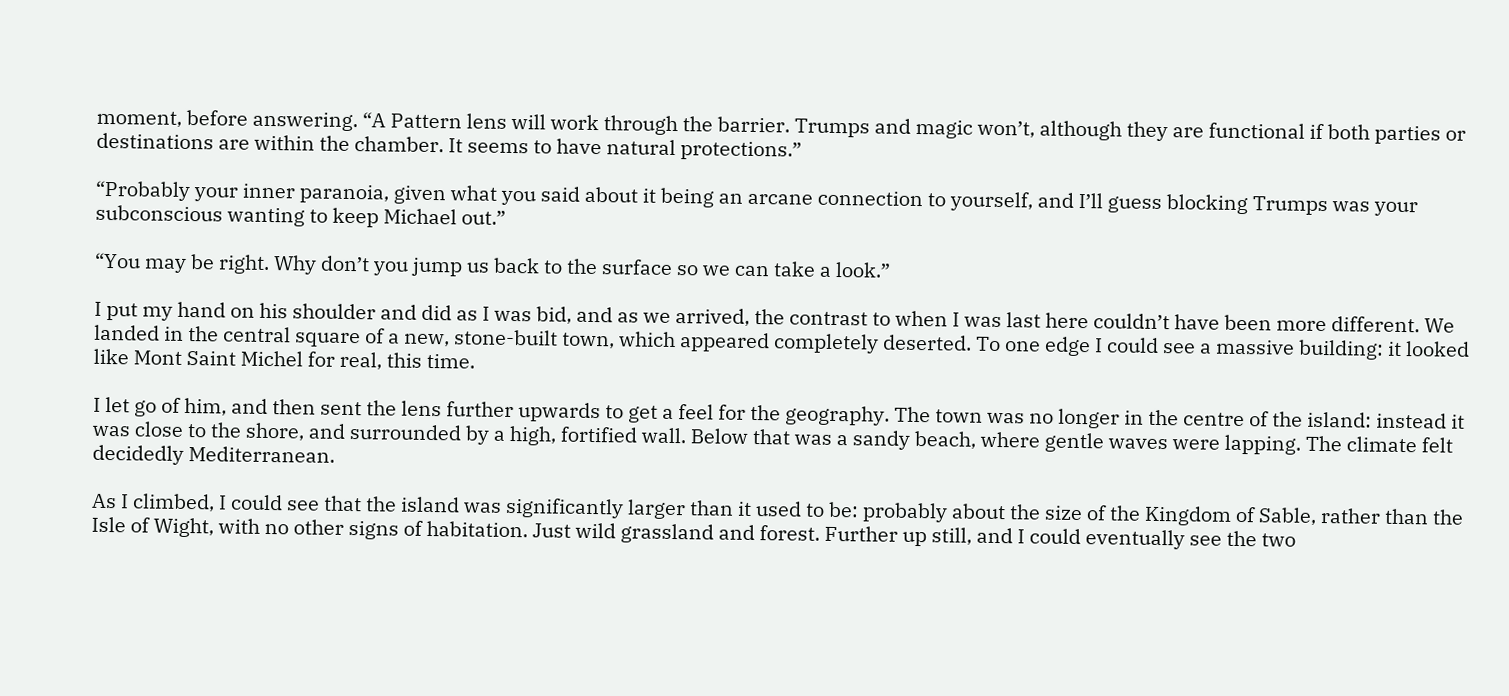moment, before answering. “A Pattern lens will work through the barrier. Trumps and magic won’t, although they are functional if both parties or destinations are within the chamber. It seems to have natural protections.”

“Probably your inner paranoia, given what you said about it being an arcane connection to yourself, and I’ll guess blocking Trumps was your subconscious wanting to keep Michael out.”

“You may be right. Why don’t you jump us back to the surface so we can take a look.”

I put my hand on his shoulder and did as I was bid, and as we arrived, the contrast to when I was last here couldn’t have been more different. We landed in the central square of a new, stone-built town, which appeared completely deserted. To one edge I could see a massive building: it looked like Mont Saint Michel for real, this time.

I let go of him, and then sent the lens further upwards to get a feel for the geography. The town was no longer in the centre of the island: instead it was close to the shore, and surrounded by a high, fortified wall. Below that was a sandy beach, where gentle waves were lapping. The climate felt decidedly Mediterranean.

As I climbed, I could see that the island was significantly larger than it used to be: probably about the size of the Kingdom of Sable, rather than the Isle of Wight, with no other signs of habitation. Just wild grassland and forest. Further up still, and I could eventually see the two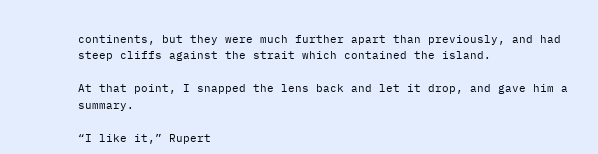continents, but they were much further apart than previously, and had steep cliffs against the strait which contained the island.

At that point, I snapped the lens back and let it drop, and gave him a summary.

“I like it,” Rupert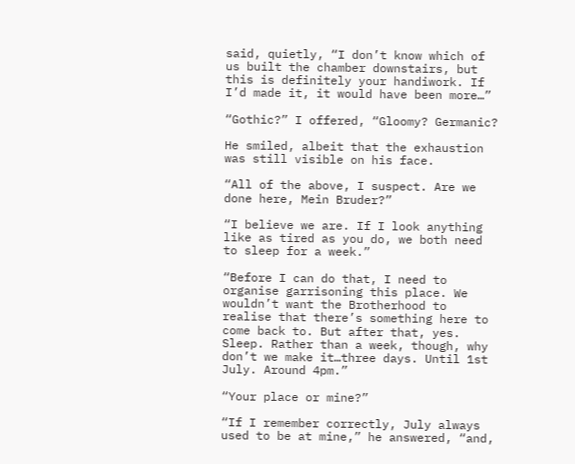said, quietly, “I don’t know which of us built the chamber downstairs, but this is definitely your handiwork. If I’d made it, it would have been more…”

“Gothic?” I offered, “Gloomy? Germanic?

He smiled, albeit that the exhaustion was still visible on his face.

“All of the above, I suspect. Are we done here, Mein Bruder?”

“I believe we are. If I look anything like as tired as you do, we both need to sleep for a week.”

“Before I can do that, I need to organise garrisoning this place. We wouldn’t want the Brotherhood to realise that there’s something here to come back to. But after that, yes. Sleep. Rather than a week, though, why don’t we make it…three days. Until 1st July. Around 4pm.”

“Your place or mine?”

“If I remember correctly, July always used to be at mine,” he answered, “and,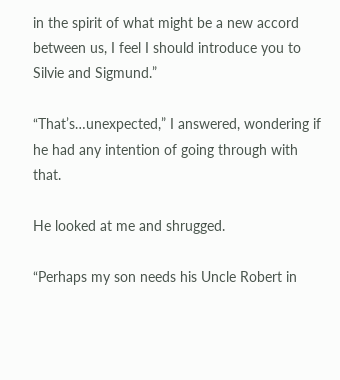in the spirit of what might be a new accord between us, I feel I should introduce you to Silvie and Sigmund.”

“That’s…unexpected,” I answered, wondering if he had any intention of going through with that.

He looked at me and shrugged.

“Perhaps my son needs his Uncle Robert in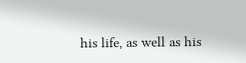his life, as well as his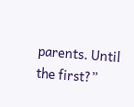parents. Until the first?”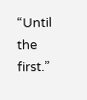“Until the first.”